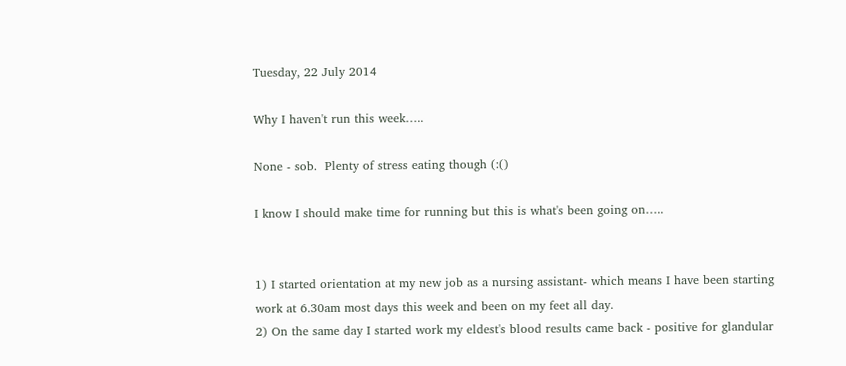Tuesday, 22 July 2014

Why I haven't run this week…..

None - sob.  Plenty of stress eating though (:()

I know I should make time for running but this is what's been going on…..


1) I started orientation at my new job as a nursing assistant- which means I have been starting work at 6.30am most days this week and been on my feet all day.
2) On the same day I started work my eldest's blood results came back - positive for glandular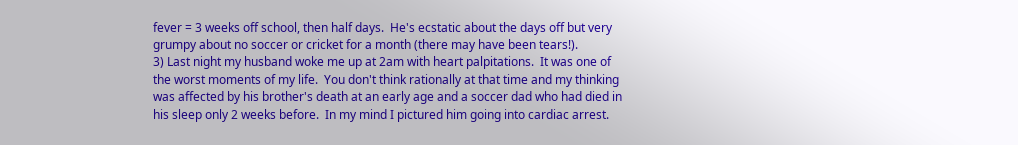fever = 3 weeks off school, then half days.  He's ecstatic about the days off but very grumpy about no soccer or cricket for a month (there may have been tears!).
3) Last night my husband woke me up at 2am with heart palpitations.  It was one of the worst moments of my life.  You don't think rationally at that time and my thinking was affected by his brother's death at an early age and a soccer dad who had died in his sleep only 2 weeks before.  In my mind I pictured him going into cardiac arrest.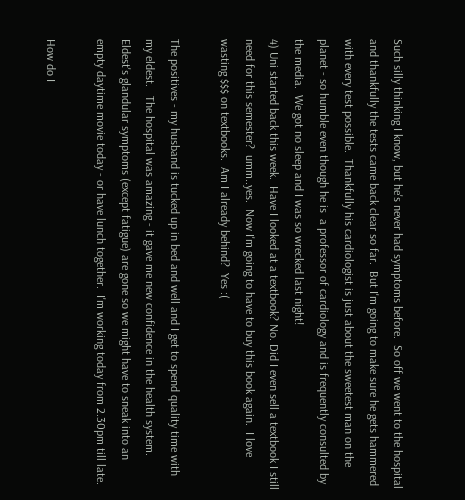Such silly thinking I know, but he's never had symptoms before.  So off we went to the hospital and thankfully the tests came back clear so far.  But I'm going to make sure he gets hammered with every test possible.  Thankfully his cardiologist is just about the sweetest man on the planet - so humble even though he is  a professor of cardiology and is frequently consulted by the media.  We got no sleep and I was so wrecked last night!
4) Uni started back this week.  Have I looked at a textbook? No. Did I even sell a textbook I still need for this semester?  umm..yes.  Now I'm going to have to buy this book again.  I love wasting $$$ on textbooks.  Am I already behind?  Yes :(

The positives - my husband is tucked up in bed and well and I get to spend quality time with my eldest.   The hospital was amazing - it gave me new confidence in the health system.
Eldest's glandular symptoms (except fatigue) are gone so we might have to sneak into an empty daytime movie today - or have lunch together.  I'm working today from 2.30pm till late.

How do I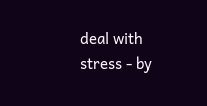deal with stress - by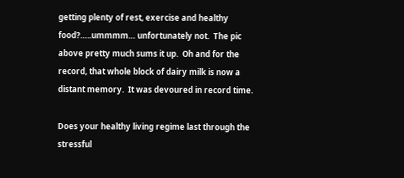getting plenty of rest, exercise and healthy food?…..ummmm… unfortunately not.  The pic above pretty much sums it up.  Oh and for the record, that whole block of dairy milk is now a distant memory.  It was devoured in record time.

Does your healthy living regime last through the stressful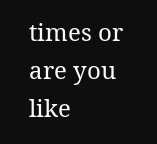times or are you like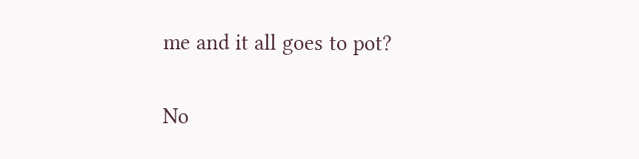me and it all goes to pot?

No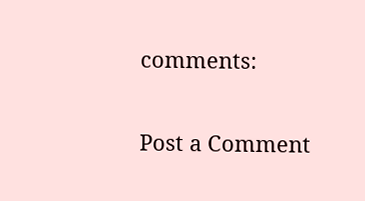comments:

Post a Comment